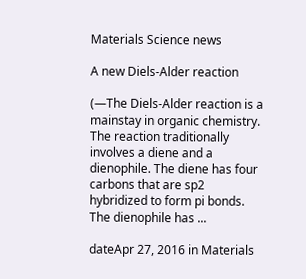Materials Science news

A new Diels-Alder reaction

(—The Diels-Alder reaction is a mainstay in organic chemistry. The reaction traditionally involves a diene and a dienophile. The diene has four carbons that are sp2 hybridized to form pi bonds. The dienophile has ...

dateApr 27, 2016 in Materials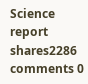Science report
shares2286 comments 0